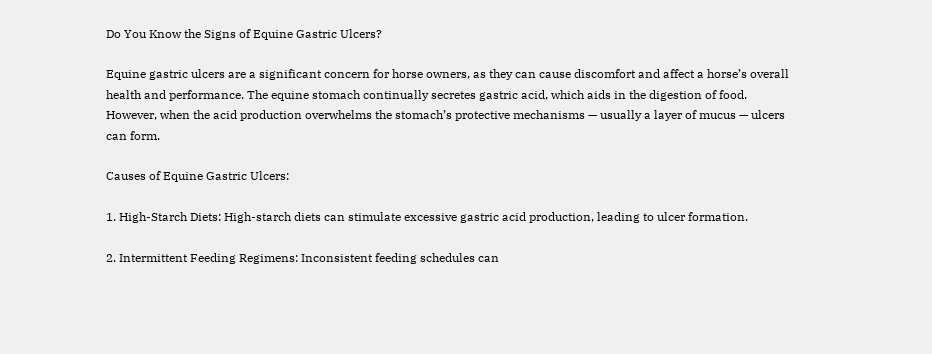Do You Know the Signs of Equine Gastric Ulcers?

Equine gastric ulcers are a significant concern for horse owners, as they can cause discomfort and affect a horse’s overall health and performance. The equine stomach continually secretes gastric acid, which aids in the digestion of food. However, when the acid production overwhelms the stomach’s protective mechanisms — usually a layer of mucus — ulcers can form.

Causes of Equine Gastric Ulcers:

1. High-Starch Diets: High-starch diets can stimulate excessive gastric acid production, leading to ulcer formation.

2. Intermittent Feeding Regimens: Inconsistent feeding schedules can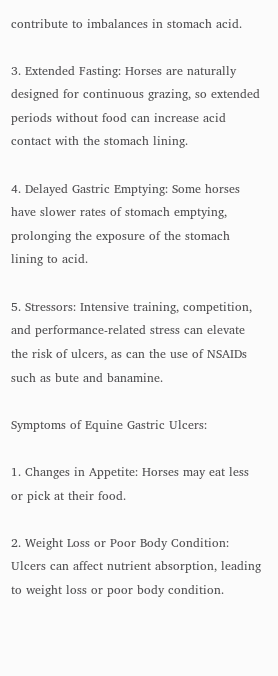contribute to imbalances in stomach acid.

3. Extended Fasting: Horses are naturally designed for continuous grazing, so extended periods without food can increase acid contact with the stomach lining.

4. Delayed Gastric Emptying: Some horses have slower rates of stomach emptying, prolonging the exposure of the stomach lining to acid.

5. Stressors: Intensive training, competition, and performance-related stress can elevate the risk of ulcers, as can the use of NSAIDs such as bute and banamine.

Symptoms of Equine Gastric Ulcers:

1. Changes in Appetite: Horses may eat less or pick at their food.

2. Weight Loss or Poor Body Condition: Ulcers can affect nutrient absorption, leading to weight loss or poor body condition.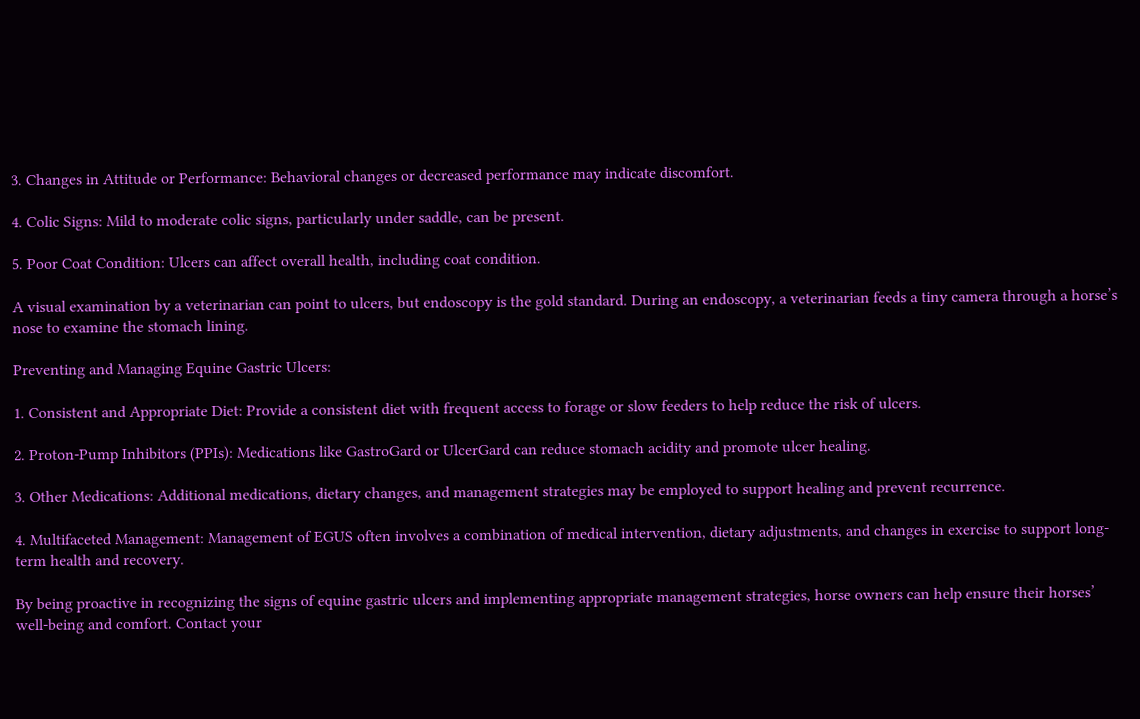3. Changes in Attitude or Performance: Behavioral changes or decreased performance may indicate discomfort.

4. Colic Signs: Mild to moderate colic signs, particularly under saddle, can be present.

5. Poor Coat Condition: Ulcers can affect overall health, including coat condition.

A visual examination by a veterinarian can point to ulcers, but endoscopy is the gold standard. During an endoscopy, a veterinarian feeds a tiny camera through a horse’s nose to examine the stomach lining.

Preventing and Managing Equine Gastric Ulcers:

1. Consistent and Appropriate Diet: Provide a consistent diet with frequent access to forage or slow feeders to help reduce the risk of ulcers.

2. Proton-Pump Inhibitors (PPIs): Medications like GastroGard or UlcerGard can reduce stomach acidity and promote ulcer healing.

3. Other Medications: Additional medications, dietary changes, and management strategies may be employed to support healing and prevent recurrence.

4. Multifaceted Management: Management of EGUS often involves a combination of medical intervention, dietary adjustments, and changes in exercise to support long-term health and recovery.

By being proactive in recognizing the signs of equine gastric ulcers and implementing appropriate management strategies, horse owners can help ensure their horses’ well-being and comfort. Contact your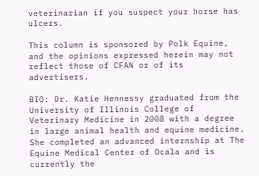veterinarian if you suspect your horse has ulcers.

This column is sponsored by Polk Equine, and the opinions expressed herein may not reflect those of CFAN or of its advertisers.

BIO: Dr. Katie Hennessy graduated from the University of Illinois College of Veterinary Medicine in 2008 with a degree in large animal health and equine medicine. She completed an advanced internship at The Equine Medical Center of Ocala and is currently the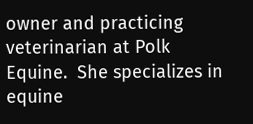owner and practicing veterinarian at Polk Equine.  She specializes in equine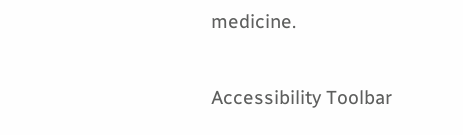medicine.

Accessibility Toolbar